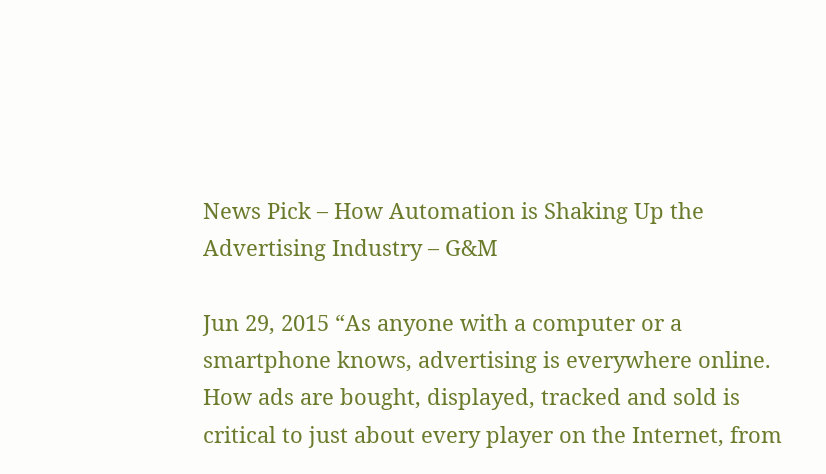News Pick – How Automation is Shaking Up the Advertising Industry – G&M

Jun 29, 2015 “As anyone with a computer or a smartphone knows, advertising is everywhere online. How ads are bought, displayed, tracked and sold is critical to just about every player on the Internet, from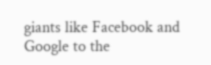giants like Facebook and Google to the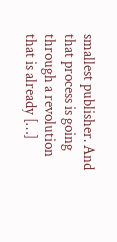smallest publisher. And that process is going through a revolution that is already […]